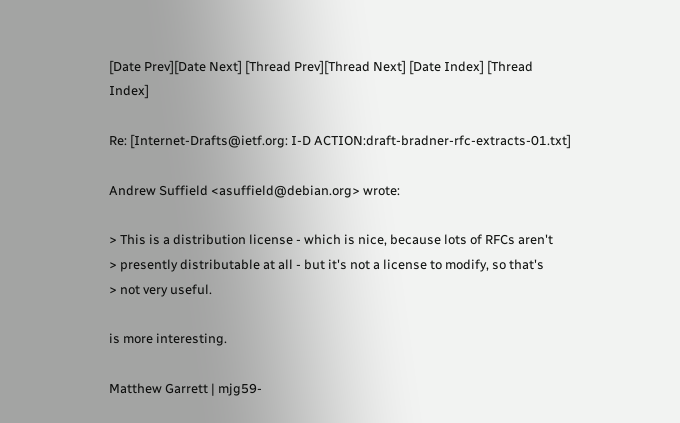[Date Prev][Date Next] [Thread Prev][Thread Next] [Date Index] [Thread Index]

Re: [Internet-Drafts@ietf.org: I-D ACTION:draft-bradner-rfc-extracts-01.txt]

Andrew Suffield <asuffield@debian.org> wrote:

> This is a distribution license - which is nice, because lots of RFCs aren't
> presently distributable at all - but it's not a license to modify, so that's
> not very useful.

is more interesting.

Matthew Garrett | mjg59-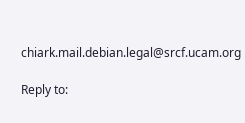chiark.mail.debian.legal@srcf.ucam.org

Reply to: